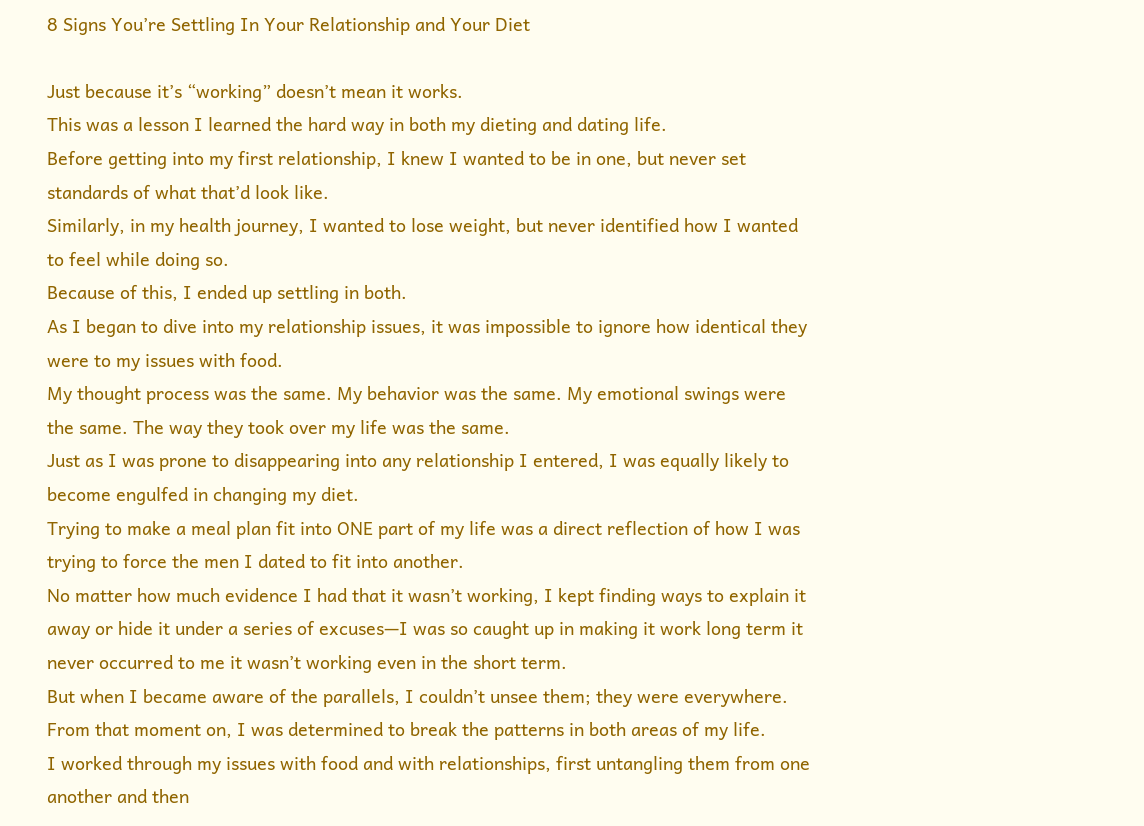8 Signs You’re Settling In Your Relationship and Your Diet

Just because it’s “working” doesn’t mean it works.
This was a lesson I learned the hard way in both my dieting and dating life.
Before getting into my first relationship, I knew I wanted to be in one, but never set standards of what that’d look like.
Similarly, in my health journey, I wanted to lose weight, but never identified how I wanted to feel while doing so.
Because of this, I ended up settling in both.
As I began to dive into my relationship issues, it was impossible to ignore how identical they were to my issues with food.
My thought process was the same. My behavior was the same. My emotional swings were the same. The way they took over my life was the same.
Just as I was prone to disappearing into any relationship I entered, I was equally likely to become engulfed in changing my diet.
Trying to make a meal plan fit into ONE part of my life was a direct reflection of how I was trying to force the men I dated to fit into another.
No matter how much evidence I had that it wasn’t working, I kept finding ways to explain it away or hide it under a series of excuses—I was so caught up in making it work long term it never occurred to me it wasn’t working even in the short term.
But when I became aware of the parallels, I couldn’t unsee them; they were everywhere.
From that moment on, I was determined to break the patterns in both areas of my life.
I worked through my issues with food and with relationships, first untangling them from one another and then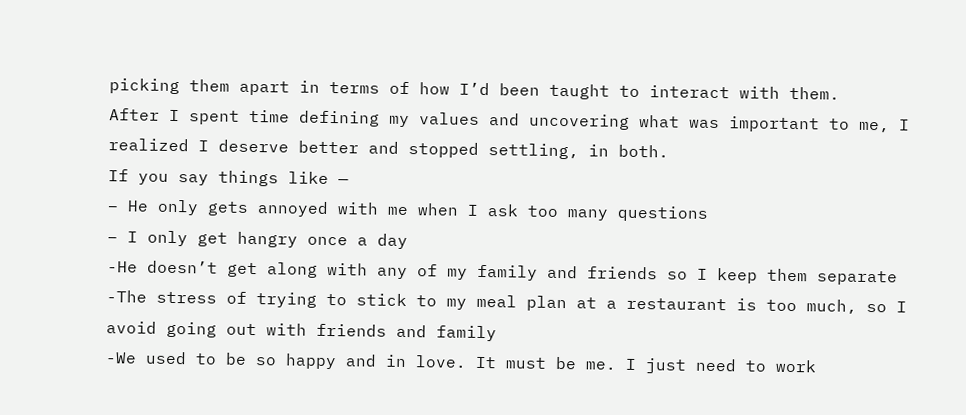picking them apart in terms of how I’d been taught to interact with them.
After I spent time defining my values and uncovering what was important to me, I realized I deserve better and stopped settling, in both.
If you say things like —
– He only gets annoyed with me when I ask too many questions
– I only get hangry once a day
-He doesn’t get along with any of my family and friends so I keep them separate
-The stress of trying to stick to my meal plan at a restaurant is too much, so I avoid going out with friends and family
-We used to be so happy and in love. It must be me. I just need to work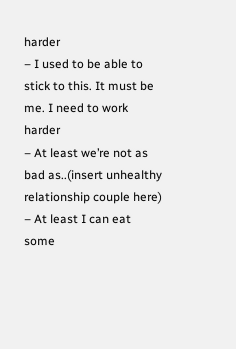harder
– I used to be able to stick to this. It must be me. I need to work harder
– At least we’re not as bad as..(insert unhealthy relationship couple here)
– At least I can eat some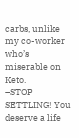carbs, unlike my co-worker who’s miserable on Keto.
–STOP SETTLING! You deserve a life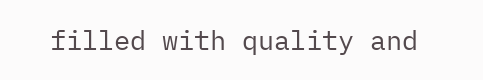filled with quality and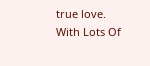true love.
With Lots Of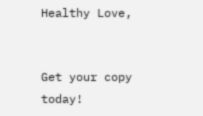Healthy Love,


Get your copy today!